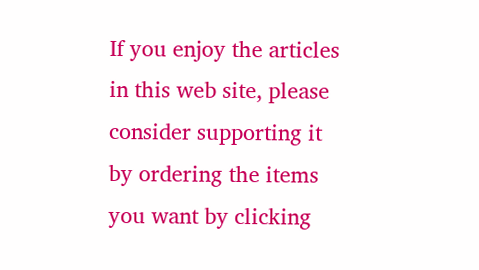If you enjoy the articles in this web site, please consider supporting it by ordering the items you want by clicking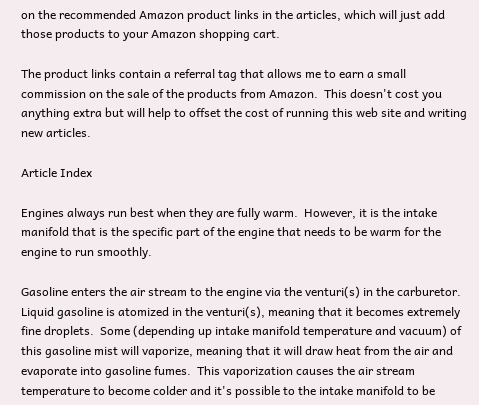on the recommended Amazon product links in the articles, which will just add those products to your Amazon shopping cart.

The product links contain a referral tag that allows me to earn a small commission on the sale of the products from Amazon.  This doesn't cost you anything extra but will help to offset the cost of running this web site and writing new articles.

Article Index

Engines always run best when they are fully warm.  However, it is the intake manifold that is the specific part of the engine that needs to be warm for the engine to run smoothly.

Gasoline enters the air stream to the engine via the venturi(s) in the carburetor.  Liquid gasoline is atomized in the venturi(s), meaning that it becomes extremely fine droplets.  Some (depending up intake manifold temperature and vacuum) of this gasoline mist will vaporize, meaning that it will draw heat from the air and evaporate into gasoline fumes.  This vaporization causes the air stream temperature to become colder and it's possible to the intake manifold to be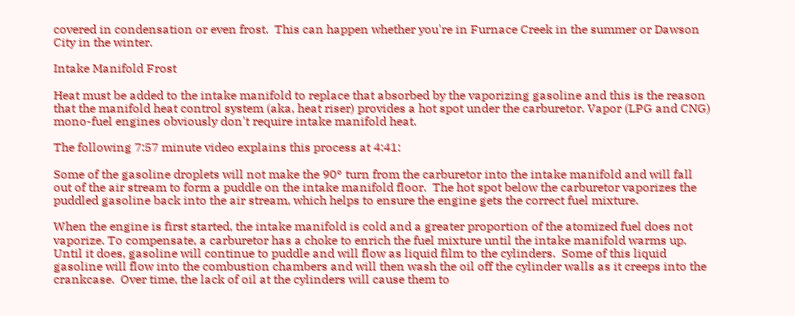covered in condensation or even frost.  This can happen whether you're in Furnace Creek in the summer or Dawson City in the winter.

Intake Manifold Frost

Heat must be added to the intake manifold to replace that absorbed by the vaporizing gasoline and this is the reason that the manifold heat control system (aka, heat riser) provides a hot spot under the carburetor. Vapor (LPG and CNG) mono-fuel engines obviously don't require intake manifold heat.

The following 7:57 minute video explains this process at 4:41:

Some of the gasoline droplets will not make the 90° turn from the carburetor into the intake manifold and will fall out of the air stream to form a puddle on the intake manifold floor.  The hot spot below the carburetor vaporizes the puddled gasoline back into the air stream, which helps to ensure the engine gets the correct fuel mixture.

When the engine is first started, the intake manifold is cold and a greater proportion of the atomized fuel does not vaporize. To compensate, a carburetor has a choke to enrich the fuel mixture until the intake manifold warms up.  Until it does, gasoline will continue to puddle and will flow as liquid film to the cylinders.  Some of this liquid gasoline will flow into the combustion chambers and will then wash the oil off the cylinder walls as it creeps into the crankcase.  Over time, the lack of oil at the cylinders will cause them to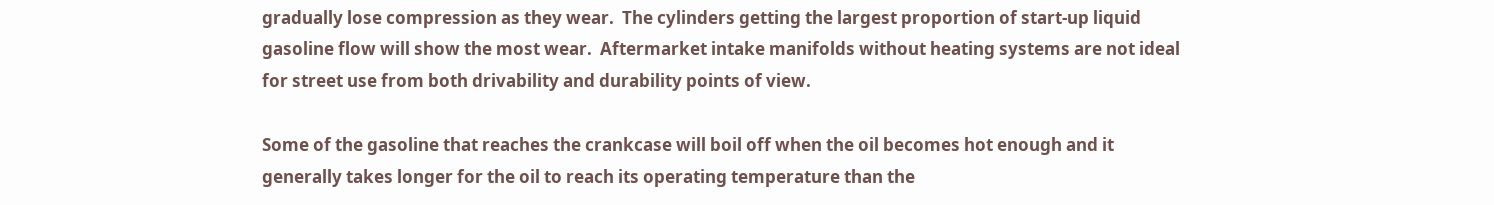gradually lose compression as they wear.  The cylinders getting the largest proportion of start-up liquid gasoline flow will show the most wear.  Aftermarket intake manifolds without heating systems are not ideal for street use from both drivability and durability points of view.

Some of the gasoline that reaches the crankcase will boil off when the oil becomes hot enough and it generally takes longer for the oil to reach its operating temperature than the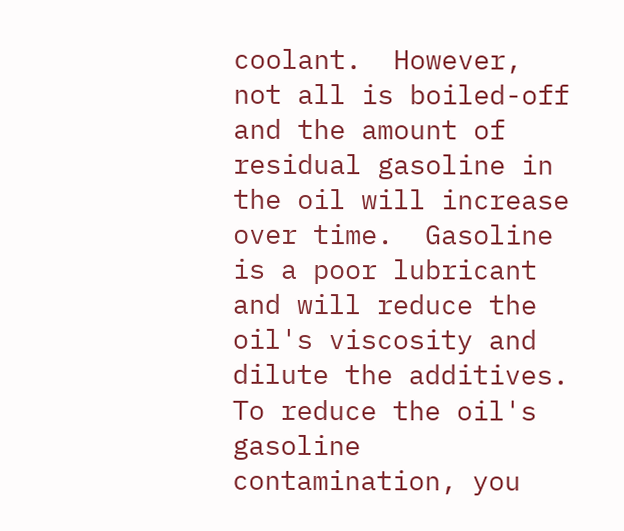coolant.  However, not all is boiled-off and the amount of residual gasoline in the oil will increase over time.  Gasoline is a poor lubricant and will reduce the oil's viscosity and dilute the additives.  To reduce the oil's gasoline contamination, you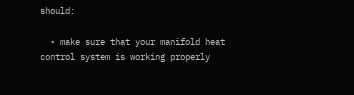should:

  • make sure that your manifold heat control system is working properly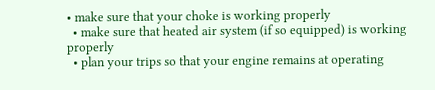• make sure that your choke is working properly
  • make sure that heated air system (if so equipped) is working properly
  • plan your trips so that your engine remains at operating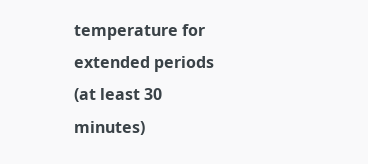temperature for extended periods (at least 30 minutes)